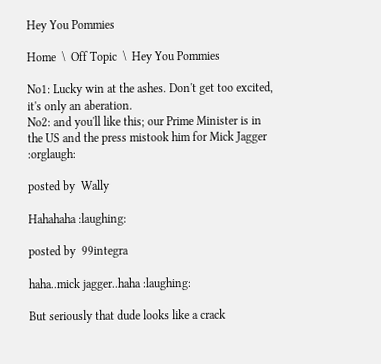Hey You Pommies

Home  \  Off Topic  \  Hey You Pommies

No1: Lucky win at the ashes. Don't get too excited, it's only an aberation.
No2: and you'll like this; our Prime Minister is in the US and the press mistook him for Mick Jagger :orglaugh:

posted by  Wally

Hahahaha :laughing:

posted by  99integra

haha..mick jagger..haha :laughing:

But seriously that dude looks like a crack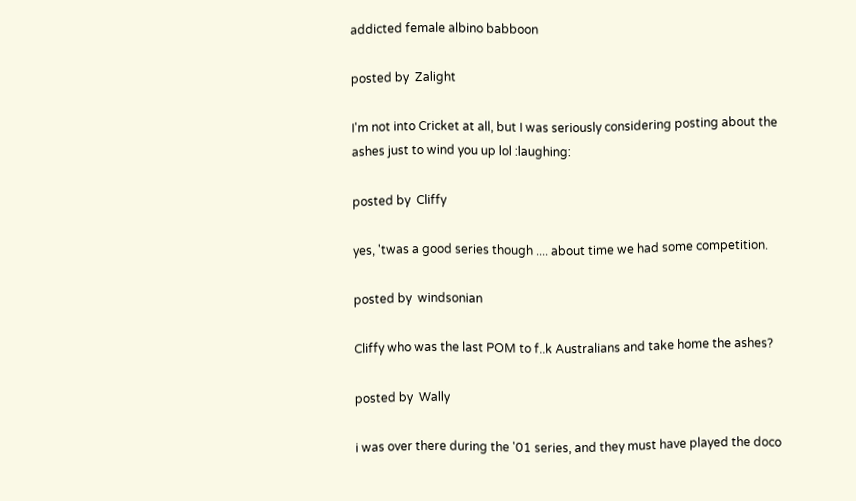addicted female albino babboon

posted by  Zalight

I'm not into Cricket at all, but I was seriously considering posting about the ashes just to wind you up lol :laughing:

posted by  Cliffy

yes, 'twas a good series though .... about time we had some competition.

posted by  windsonian

Cliffy who was the last POM to f..k Australians and take home the ashes?

posted by  Wally

i was over there during the '01 series, and they must have played the doco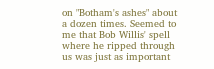on "Botham's ashes" about a dozen times. Seemed to me that Bob Willis' spell where he ripped through us was just as important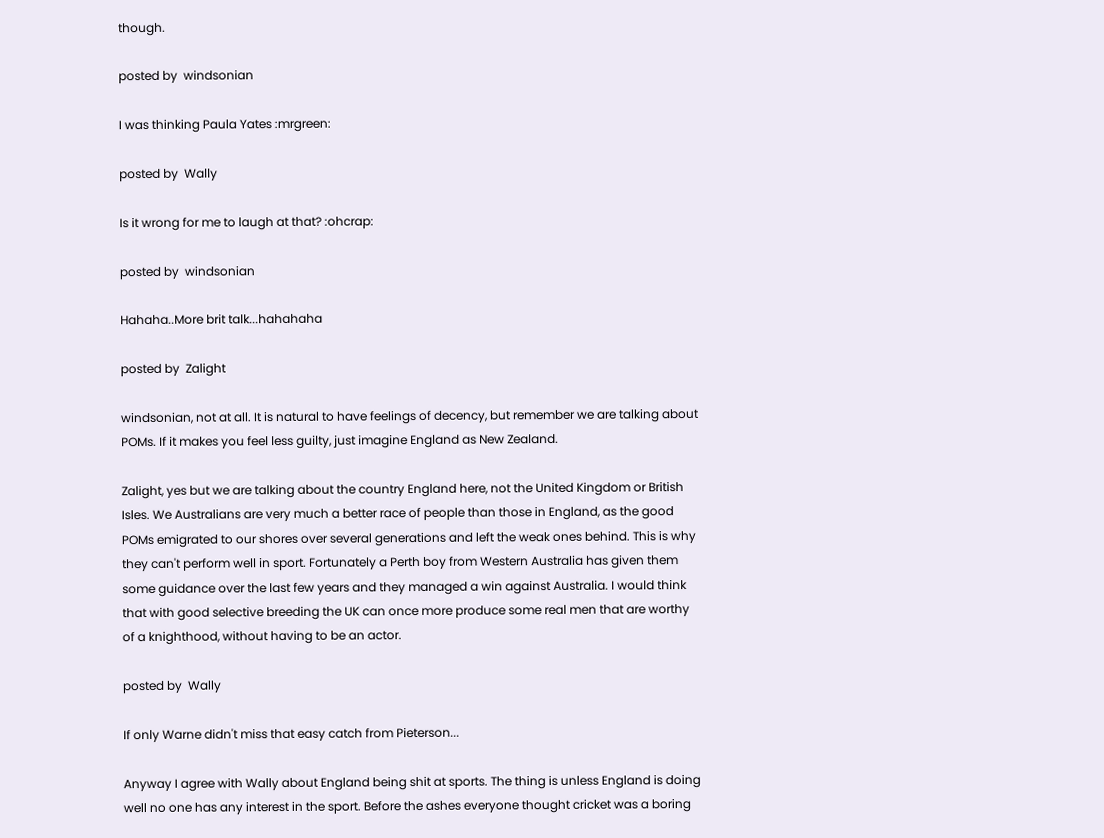though.

posted by  windsonian

I was thinking Paula Yates :mrgreen:

posted by  Wally

Is it wrong for me to laugh at that? :ohcrap:

posted by  windsonian

Hahaha..More brit talk...hahahaha

posted by  Zalight

windsonian, not at all. It is natural to have feelings of decency, but remember we are talking about POMs. If it makes you feel less guilty, just imagine England as New Zealand.

Zalight, yes but we are talking about the country England here, not the United Kingdom or British Isles. We Australians are very much a better race of people than those in England, as the good POMs emigrated to our shores over several generations and left the weak ones behind. This is why they can't perform well in sport. Fortunately a Perth boy from Western Australia has given them some guidance over the last few years and they managed a win against Australia. I would think that with good selective breeding the UK can once more produce some real men that are worthy of a knighthood, without having to be an actor.

posted by  Wally

If only Warne didn't miss that easy catch from Pieterson...

Anyway I agree with Wally about England being shit at sports. The thing is unless England is doing well no one has any interest in the sport. Before the ashes everyone thought cricket was a boring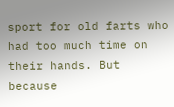sport for old farts who had too much time on their hands. But because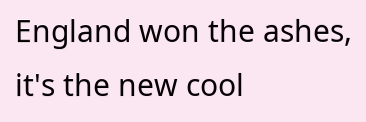England won the ashes, it's the new cool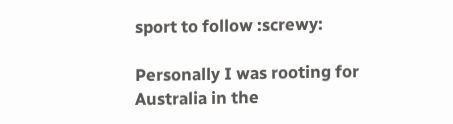sport to follow :screwy:

Personally I was rooting for Australia in the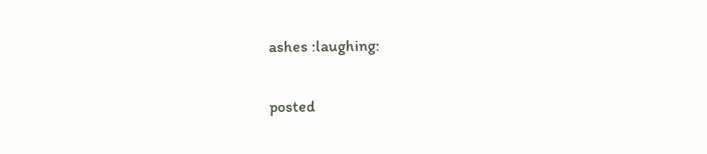ashes :laughing:

posted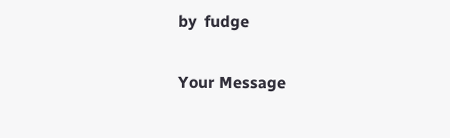by  fudge

Your Message